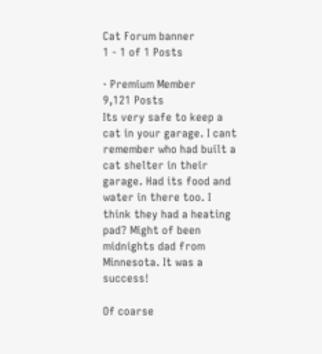Cat Forum banner
1 - 1 of 1 Posts

· Premium Member
9,121 Posts
Its very safe to keep a cat in your garage. I cant remember who had built a cat shelter in their garage. Had its food and water in there too. I think they had a heating pad? Might of been midnights dad from Minnesota. It was a success!

Of coarse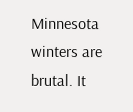Minnesota winters are brutal. It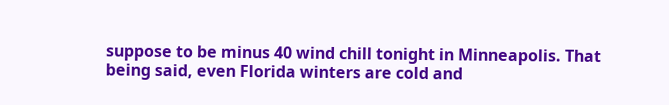suppose to be minus 40 wind chill tonight in Minneapolis. That being said, even Florida winters are cold and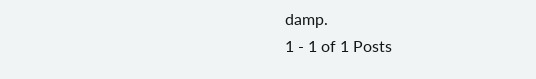damp.
1 - 1 of 1 Posts